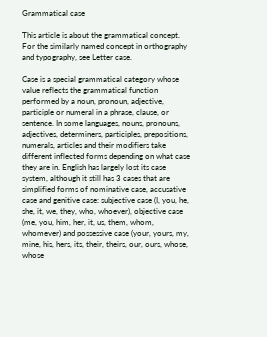Grammatical case

This article is about the grammatical concept. For the similarly named concept in orthography and typography, see Letter case.

Case is a special grammatical category whose value reflects the grammatical function performed by a noun, pronoun, adjective, participle or numeral in a phrase, clause, or sentence. In some languages, nouns, pronouns, adjectives, determiners, participles, prepositions, numerals, articles and their modifiers take different inflected forms depending on what case they are in. English has largely lost its case system, although it still has 3 cases that are simplified forms of nominative case, accusative case and genitive case: subjective case (I, you, he, she, it, we, they, who, whoever), objective case (me, you, him, her, it, us, them, whom, whomever) and possessive case (your, yours, my, mine, his, hers, its, their, theirs, our, ours, whose, whose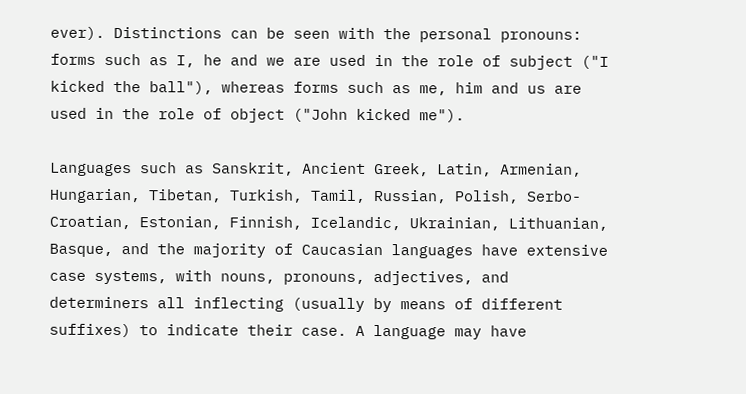ever). Distinctions can be seen with the personal pronouns: forms such as I, he and we are used in the role of subject ("I kicked the ball"), whereas forms such as me, him and us are used in the role of object ("John kicked me").

Languages such as Sanskrit, Ancient Greek, Latin, Armenian, Hungarian, Tibetan, Turkish, Tamil, Russian, Polish, Serbo-Croatian, Estonian, Finnish, Icelandic, Ukrainian, Lithuanian, Basque, and the majority of Caucasian languages have extensive case systems, with nouns, pronouns, adjectives, and determiners all inflecting (usually by means of different suffixes) to indicate their case. A language may have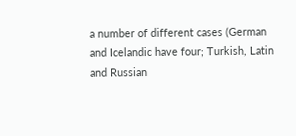a number of different cases (German and Icelandic have four; Turkish, Latin and Russian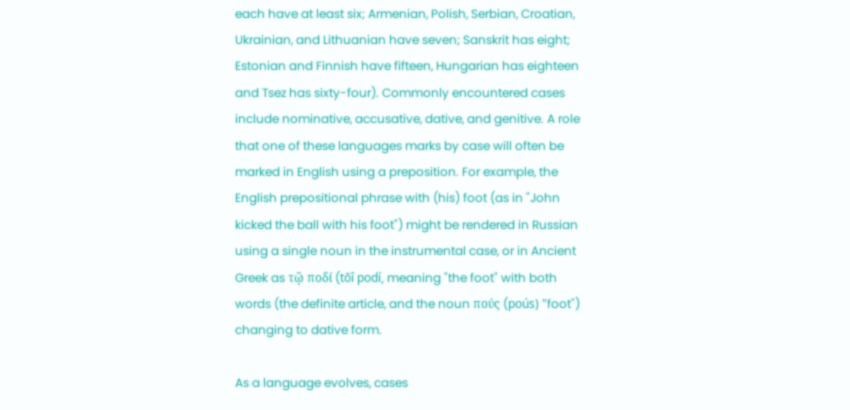each have at least six; Armenian, Polish, Serbian, Croatian, Ukrainian, and Lithuanian have seven; Sanskrit has eight; Estonian and Finnish have fifteen, Hungarian has eighteen and Tsez has sixty-four). Commonly encountered cases include nominative, accusative, dative, and genitive. A role that one of these languages marks by case will often be marked in English using a preposition. For example, the English prepositional phrase with (his) foot (as in "John kicked the ball with his foot") might be rendered in Russian using a single noun in the instrumental case, or in Ancient Greek as τῷ ποδί (tōî podí, meaning "the foot" with both words (the definite article, and the noun πούς (poús) "foot") changing to dative form.

As a language evolves, cases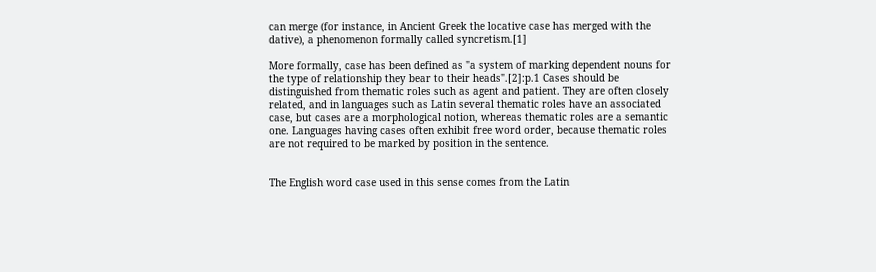can merge (for instance, in Ancient Greek the locative case has merged with the dative), a phenomenon formally called syncretism.[1]

More formally, case has been defined as "a system of marking dependent nouns for the type of relationship they bear to their heads".[2]:p.1 Cases should be distinguished from thematic roles such as agent and patient. They are often closely related, and in languages such as Latin several thematic roles have an associated case, but cases are a morphological notion, whereas thematic roles are a semantic one. Languages having cases often exhibit free word order, because thematic roles are not required to be marked by position in the sentence.


The English word case used in this sense comes from the Latin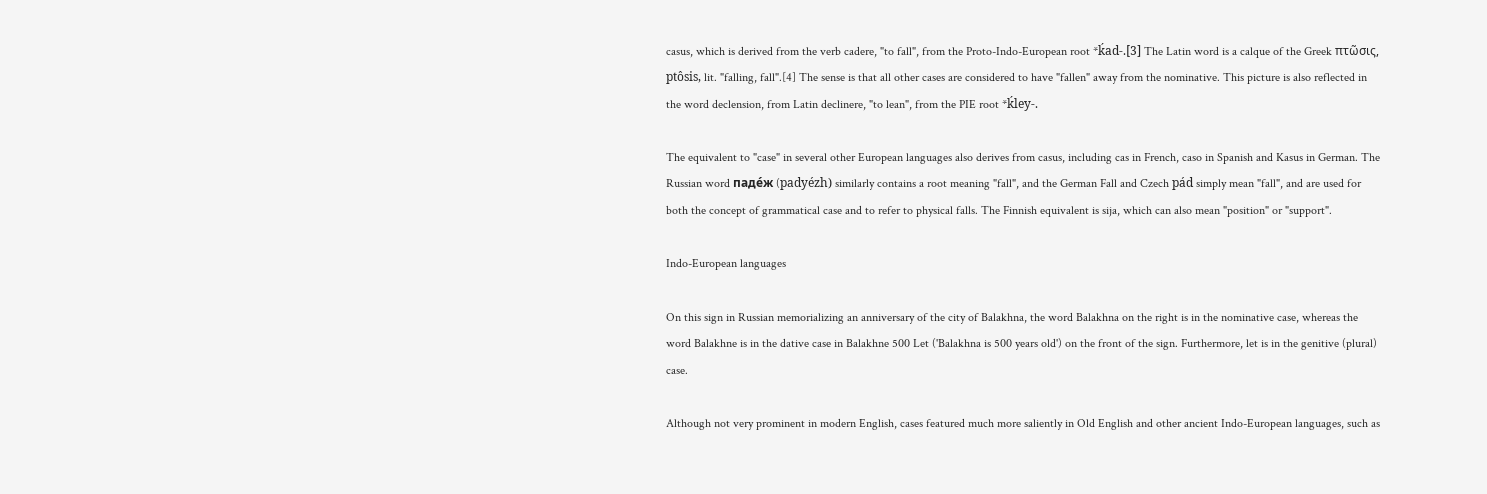casus, which is derived from the verb cadere, "to fall", from the Proto-Indo-European root *ḱad-.[3] The Latin word is a calque of the Greek πτῶσις, ptôsis, lit. "falling, fall".[4] The sense is that all other cases are considered to have "fallen" away from the nominative. This picture is also reflected in the word declension, from Latin declinere, "to lean", from the PIE root *ḱley-.

The equivalent to "case" in several other European languages also derives from casus, including cas in French, caso in Spanish and Kasus in German. The Russian word паде́ж (padyézh) similarly contains a root meaning "fall", and the German Fall and Czech pád simply mean "fall", and are used for both the concept of grammatical case and to refer to physical falls. The Finnish equivalent is sija, which can also mean "position" or "support".

Indo-European languages

On this sign in Russian memorializing an anniversary of the city of Balakhna, the word Balakhna on the right is in the nominative case, whereas the word Balakhne is in the dative case in Balakhne 500 Let ('Balakhna is 500 years old') on the front of the sign. Furthermore, let is in the genitive (plural) case.

Although not very prominent in modern English, cases featured much more saliently in Old English and other ancient Indo-European languages, such as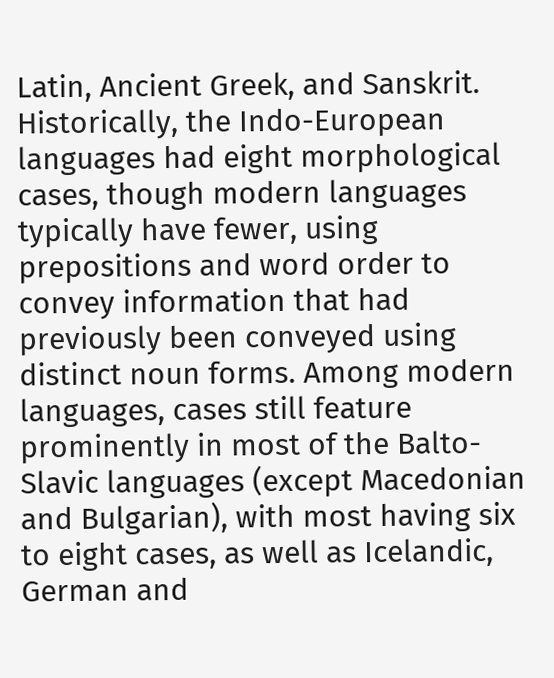Latin, Ancient Greek, and Sanskrit. Historically, the Indo-European languages had eight morphological cases, though modern languages typically have fewer, using prepositions and word order to convey information that had previously been conveyed using distinct noun forms. Among modern languages, cases still feature prominently in most of the Balto-Slavic languages (except Macedonian and Bulgarian), with most having six to eight cases, as well as Icelandic, German and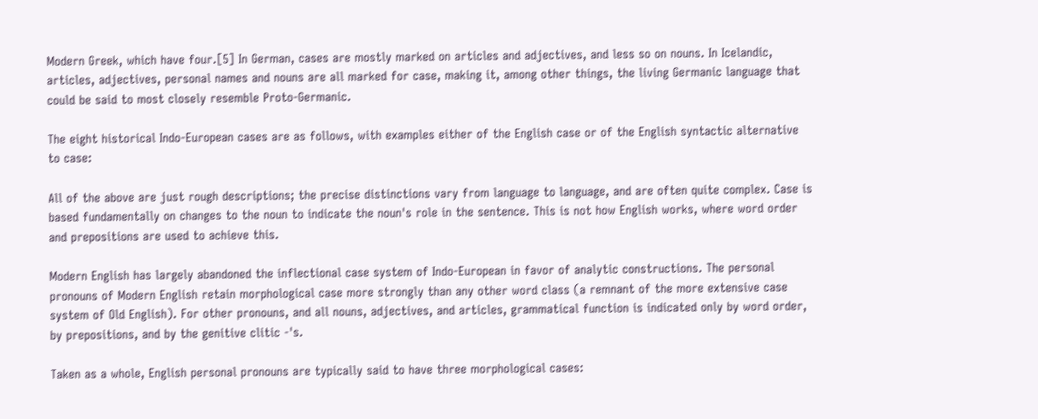Modern Greek, which have four.[5] In German, cases are mostly marked on articles and adjectives, and less so on nouns. In Icelandic, articles, adjectives, personal names and nouns are all marked for case, making it, among other things, the living Germanic language that could be said to most closely resemble Proto-Germanic.

The eight historical Indo-European cases are as follows, with examples either of the English case or of the English syntactic alternative to case:

All of the above are just rough descriptions; the precise distinctions vary from language to language, and are often quite complex. Case is based fundamentally on changes to the noun to indicate the noun's role in the sentence. This is not how English works, where word order and prepositions are used to achieve this.

Modern English has largely abandoned the inflectional case system of Indo-European in favor of analytic constructions. The personal pronouns of Modern English retain morphological case more strongly than any other word class (a remnant of the more extensive case system of Old English). For other pronouns, and all nouns, adjectives, and articles, grammatical function is indicated only by word order, by prepositions, and by the genitive clitic -'s.

Taken as a whole, English personal pronouns are typically said to have three morphological cases: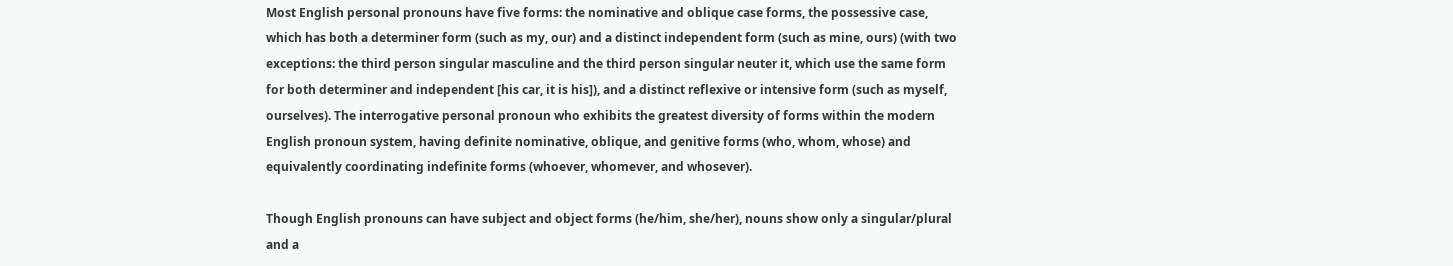Most English personal pronouns have five forms: the nominative and oblique case forms, the possessive case, which has both a determiner form (such as my, our) and a distinct independent form (such as mine, ours) (with two exceptions: the third person singular masculine and the third person singular neuter it, which use the same form for both determiner and independent [his car, it is his]), and a distinct reflexive or intensive form (such as myself, ourselves). The interrogative personal pronoun who exhibits the greatest diversity of forms within the modern English pronoun system, having definite nominative, oblique, and genitive forms (who, whom, whose) and equivalently coordinating indefinite forms (whoever, whomever, and whosever).

Though English pronouns can have subject and object forms (he/him, she/her), nouns show only a singular/plural and a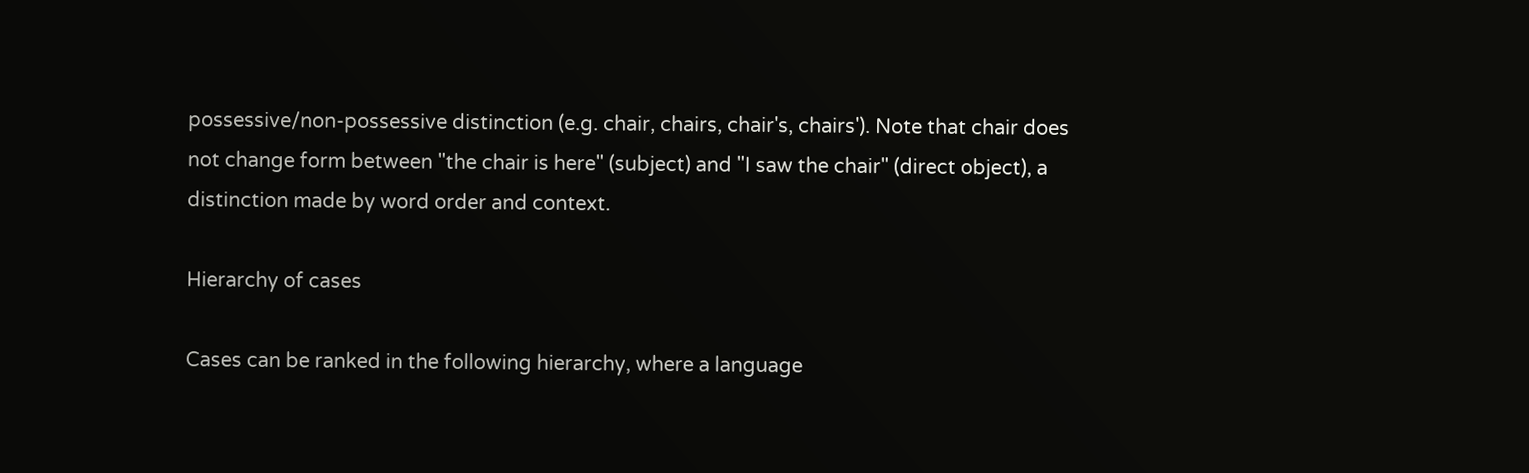possessive/non-possessive distinction (e.g. chair, chairs, chair's, chairs'). Note that chair does not change form between "the chair is here" (subject) and "I saw the chair" (direct object), a distinction made by word order and context.

Hierarchy of cases

Cases can be ranked in the following hierarchy, where a language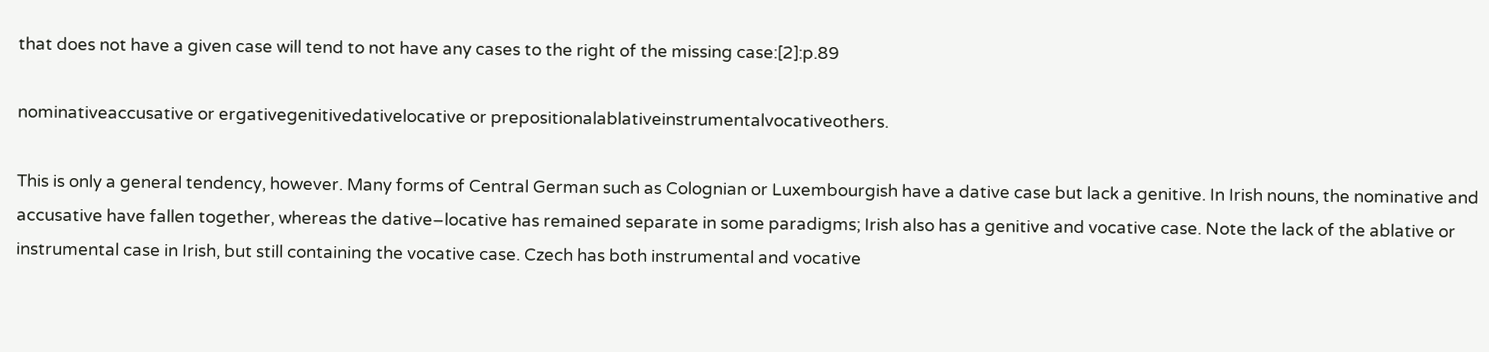that does not have a given case will tend to not have any cases to the right of the missing case:[2]:p.89

nominativeaccusative or ergativegenitivedativelocative or prepositionalablativeinstrumentalvocativeothers.

This is only a general tendency, however. Many forms of Central German such as Colognian or Luxembourgish have a dative case but lack a genitive. In Irish nouns, the nominative and accusative have fallen together, whereas the dative–locative has remained separate in some paradigms; Irish also has a genitive and vocative case. Note the lack of the ablative or instrumental case in Irish, but still containing the vocative case. Czech has both instrumental and vocative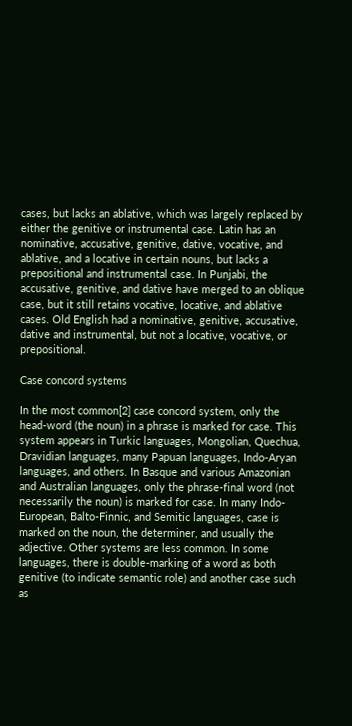cases, but lacks an ablative, which was largely replaced by either the genitive or instrumental case. Latin has an nominative, accusative, genitive, dative, vocative, and ablative, and a locative in certain nouns, but lacks a prepositional and instrumental case. In Punjabi, the accusative, genitive, and dative have merged to an oblique case, but it still retains vocative, locative, and ablative cases. Old English had a nominative, genitive, accusative, dative and instrumental, but not a locative, vocative, or prepositional.

Case concord systems

In the most common[2] case concord system, only the head-word (the noun) in a phrase is marked for case. This system appears in Turkic languages, Mongolian, Quechua, Dravidian languages, many Papuan languages, Indo-Aryan languages, and others. In Basque and various Amazonian and Australian languages, only the phrase-final word (not necessarily the noun) is marked for case. In many Indo-European, Balto-Finnic, and Semitic languages, case is marked on the noun, the determiner, and usually the adjective. Other systems are less common. In some languages, there is double-marking of a word as both genitive (to indicate semantic role) and another case such as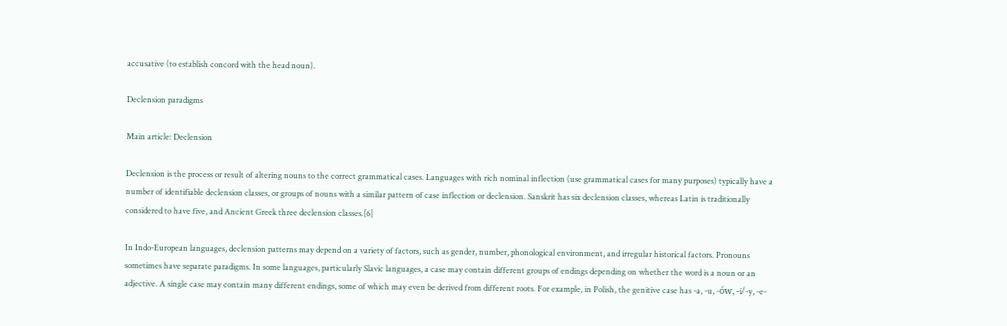accusative (to establish concord with the head noun).

Declension paradigms

Main article: Declension

Declension is the process or result of altering nouns to the correct grammatical cases. Languages with rich nominal inflection (use grammatical cases for many purposes) typically have a number of identifiable declension classes, or groups of nouns with a similar pattern of case inflection or declension. Sanskrit has six declension classes, whereas Latin is traditionally considered to have five, and Ancient Greek three declension classes.[6]

In Indo-European languages, declension patterns may depend on a variety of factors, such as gender, number, phonological environment, and irregular historical factors. Pronouns sometimes have separate paradigms. In some languages, particularly Slavic languages, a case may contain different groups of endings depending on whether the word is a noun or an adjective. A single case may contain many different endings, some of which may even be derived from different roots. For example, in Polish, the genitive case has -a, -u, -ów, -i/-y, -e-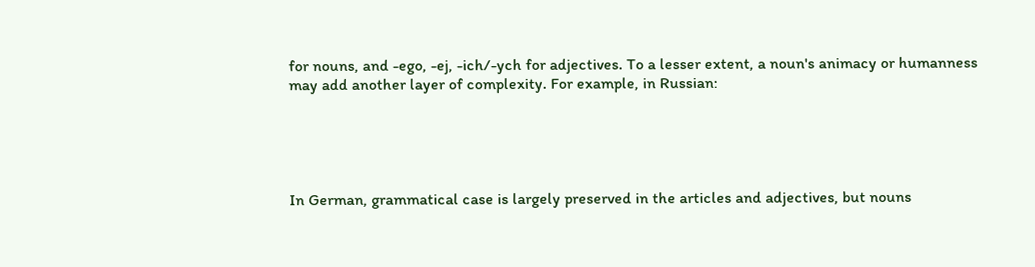for nouns, and -ego, -ej, -ich/-ych for adjectives. To a lesser extent, a noun's animacy or humanness may add another layer of complexity. For example, in Russian:





In German, grammatical case is largely preserved in the articles and adjectives, but nouns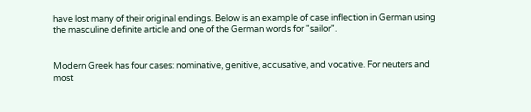have lost many of their original endings. Below is an example of case inflection in German using the masculine definite article and one of the German words for "sailor".


Modern Greek has four cases: nominative, genitive, accusative, and vocative. For neuters and most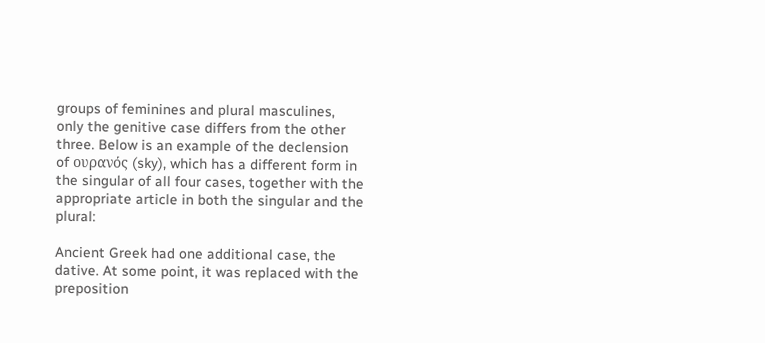groups of feminines and plural masculines, only the genitive case differs from the other three. Below is an example of the declension of ουρανός (sky), which has a different form in the singular of all four cases, together with the appropriate article in both the singular and the plural:

Ancient Greek had one additional case, the dative. At some point, it was replaced with the preposition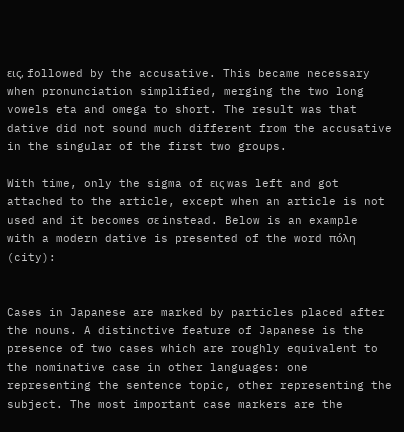εις, followed by the accusative. This became necessary when pronunciation simplified, merging the two long vowels eta and omega to short. The result was that dative did not sound much different from the accusative in the singular of the first two groups.

With time, only the sigma of εις was left and got attached to the article, except when an article is not used and it becomes σε instead. Below is an example with a modern dative is presented of the word πόλη (city):


Cases in Japanese are marked by particles placed after the nouns. A distinctive feature of Japanese is the presence of two cases which are roughly equivalent to the nominative case in other languages: one representing the sentence topic, other representing the subject. The most important case markers are the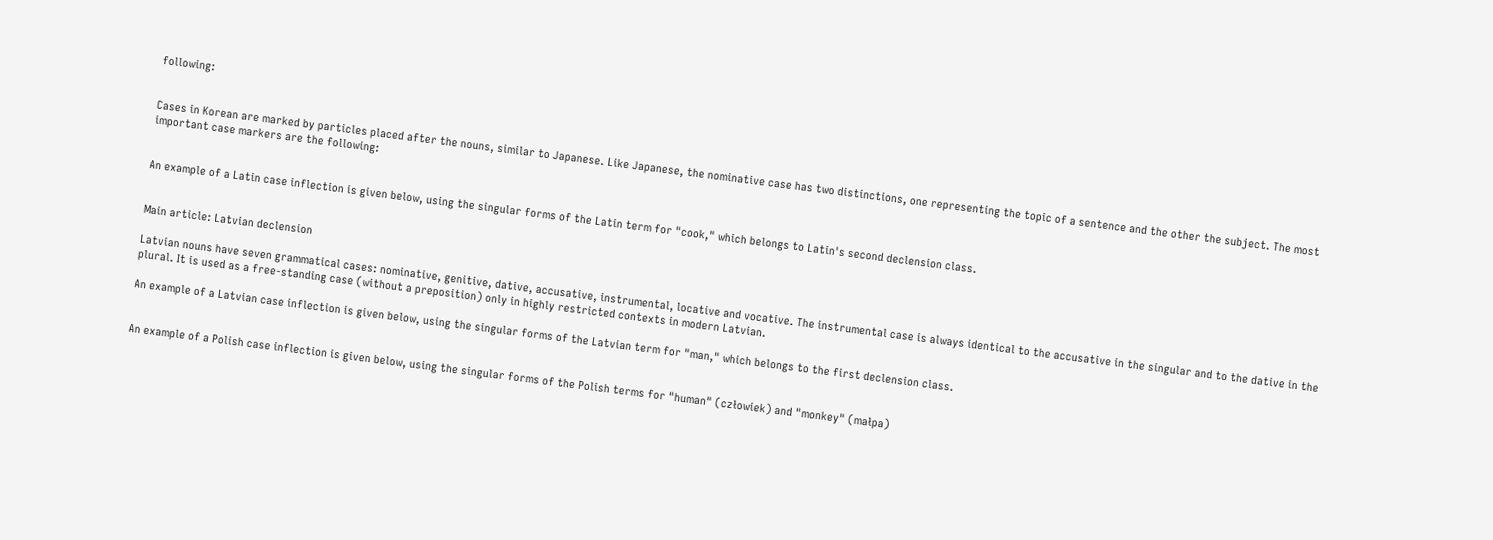following:


Cases in Korean are marked by particles placed after the nouns, similar to Japanese. Like Japanese, the nominative case has two distinctions, one representing the topic of a sentence and the other the subject. The most important case markers are the following:


An example of a Latin case inflection is given below, using the singular forms of the Latin term for "cook," which belongs to Latin's second declension class.


Main article: Latvian declension

Latvian nouns have seven grammatical cases: nominative, genitive, dative, accusative, instrumental, locative and vocative. The instrumental case is always identical to the accusative in the singular and to the dative in the plural. It is used as a free-standing case (without a preposition) only in highly restricted contexts in modern Latvian.

An example of a Latvian case inflection is given below, using the singular forms of the Latvian term for "man," which belongs to the first declension class.


An example of a Polish case inflection is given below, using the singular forms of the Polish terms for "human" (człowiek) and "monkey" (małpa)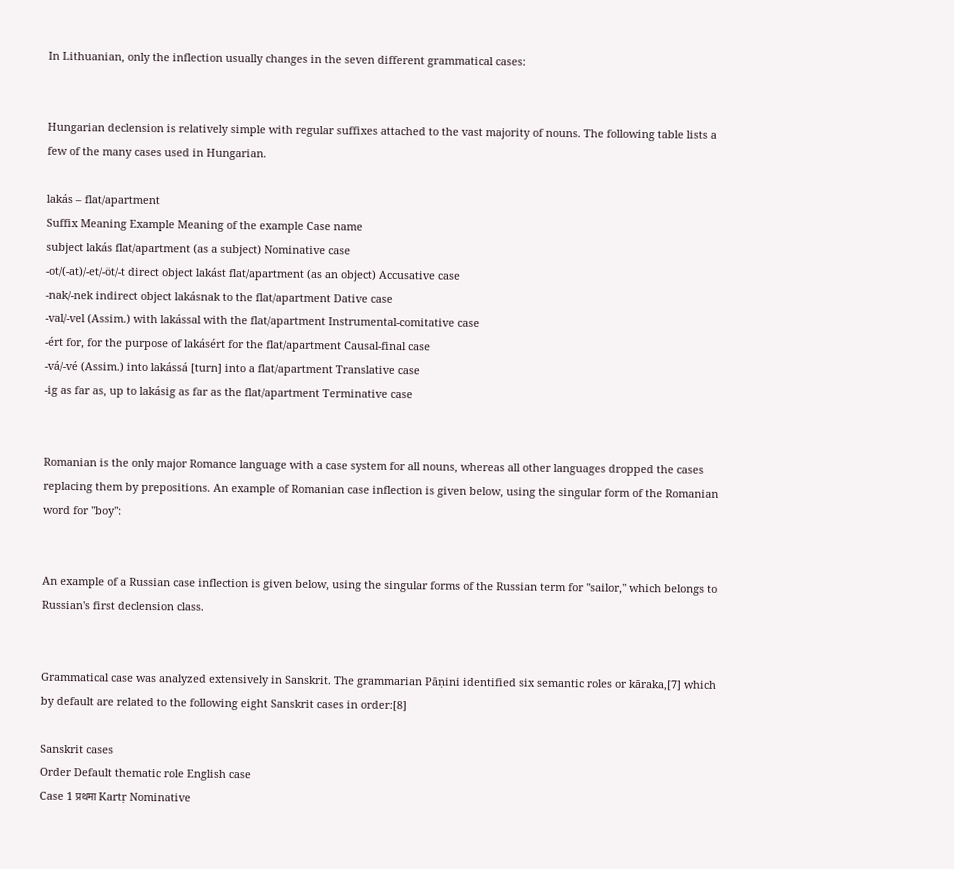In Lithuanian, only the inflection usually changes in the seven different grammatical cases:


Hungarian declension is relatively simple with regular suffixes attached to the vast majority of nouns. The following table lists a few of the many cases used in Hungarian.

lakás – flat/apartment
Suffix Meaning Example Meaning of the example Case name
subject lakás flat/apartment (as a subject) Nominative case
-ot/(-at)/-et/-öt/-t direct object lakást flat/apartment (as an object) Accusative case
-nak/-nek indirect object lakásnak to the flat/apartment Dative case
-val/-vel (Assim.) with lakással with the flat/apartment Instrumental-comitative case
-ért for, for the purpose of lakásért for the flat/apartment Causal-final case
-vá/-vé (Assim.) into lakássá [turn] into a flat/apartment Translative case
-ig as far as, up to lakásig as far as the flat/apartment Terminative case


Romanian is the only major Romance language with a case system for all nouns, whereas all other languages dropped the cases replacing them by prepositions. An example of Romanian case inflection is given below, using the singular form of the Romanian word for "boy":


An example of a Russian case inflection is given below, using the singular forms of the Russian term for "sailor," which belongs to Russian's first declension class.


Grammatical case was analyzed extensively in Sanskrit. The grammarian Pāṇini identified six semantic roles or kāraka,[7] which by default are related to the following eight Sanskrit cases in order:[8]

Sanskrit cases
Order Default thematic role English case
Case 1 प्रथमा Kartṛ Nominative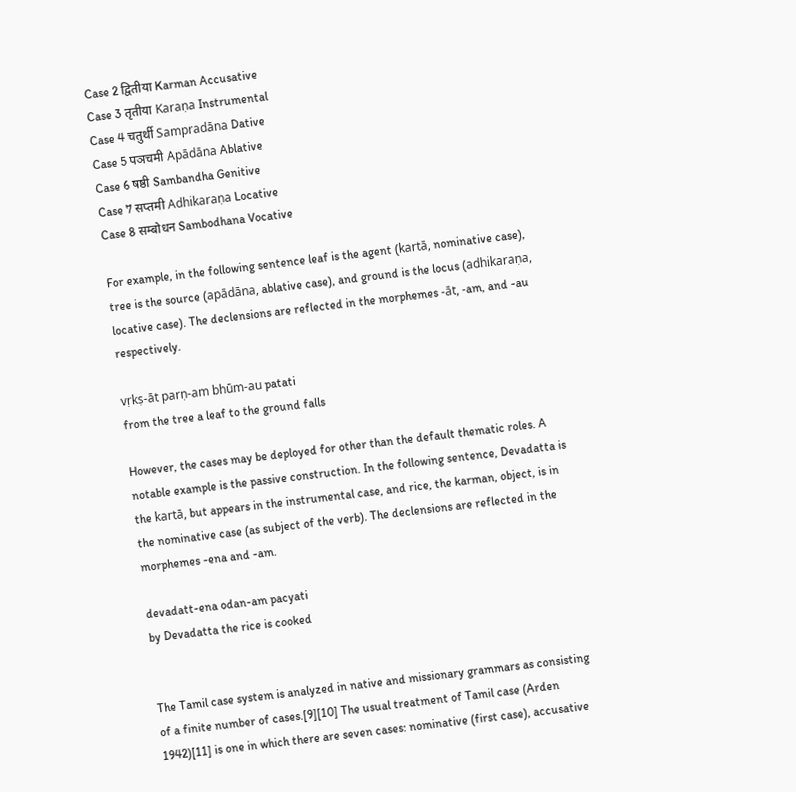Case 2 द्वितीया Karman Accusative
Case 3 तृतीया Karaṇa Instrumental
Case 4 चतुर्थी Sampradāna Dative
Case 5 पञचमी Apādāna Ablative
Case 6 षष्ठी Sambandha Genitive
Case 7 सप्तमी Adhikaraṇa Locative
Case 8 सम्बोधन Sambodhana Vocative

For example, in the following sentence leaf is the agent (kartā, nominative case), tree is the source (apādāna, ablative case), and ground is the locus (adhikaraṇa, locative case). The declensions are reflected in the morphemes -āt, -am, and -au respectively.

vṛkṣ-āt parṇ-am bhūm-au patati
from the tree a leaf to the ground falls

However, the cases may be deployed for other than the default thematic roles. A notable example is the passive construction. In the following sentence, Devadatta is the kartā, but appears in the instrumental case, and rice, the karman, object, is in the nominative case (as subject of the verb). The declensions are reflected in the morphemes -ena and -am.

devadatt-ena odan-am pacyati
by Devadatta the rice is cooked


The Tamil case system is analyzed in native and missionary grammars as consisting of a finite number of cases.[9][10] The usual treatment of Tamil case (Arden 1942)[11] is one in which there are seven cases: nominative (first case), accusative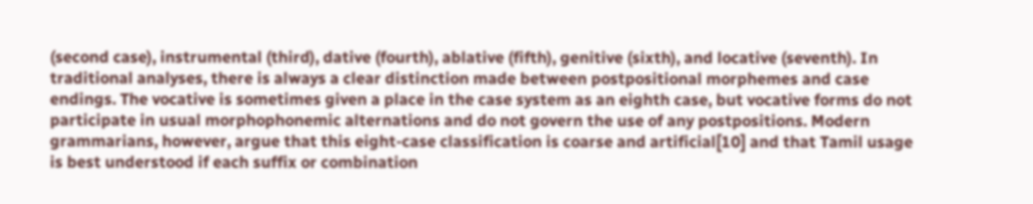(second case), instrumental (third), dative (fourth), ablative (fifth), genitive (sixth), and locative (seventh). In traditional analyses, there is always a clear distinction made between postpositional morphemes and case endings. The vocative is sometimes given a place in the case system as an eighth case, but vocative forms do not participate in usual morphophonemic alternations and do not govern the use of any postpositions. Modern grammarians, however, argue that this eight-case classification is coarse and artificial[10] and that Tamil usage is best understood if each suffix or combination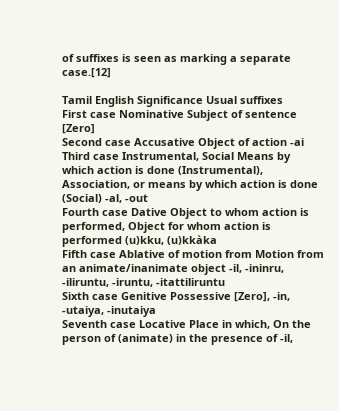of suffixes is seen as marking a separate case.[12]

Tamil English Significance Usual suffixes
First case Nominative Subject of sentence [Zero]
Second case Accusative Object of action -ai
Third case Instrumental, Social Means by which action is done (Instrumental), Association, or means by which action is done (Social) -al, -out
Fourth case Dative Object to whom action is performed, Object for whom action is performed (u)kku, (u)kkàka
Fifth case Ablative of motion from Motion from an animate/inanimate object -il, -ininru, -iliruntu, -iruntu, -itattiliruntu
Sixth case Genitive Possessive [Zero], -in, -utaiya, -inutaiya
Seventh case Locative Place in which, On the person of (animate) in the presence of -il,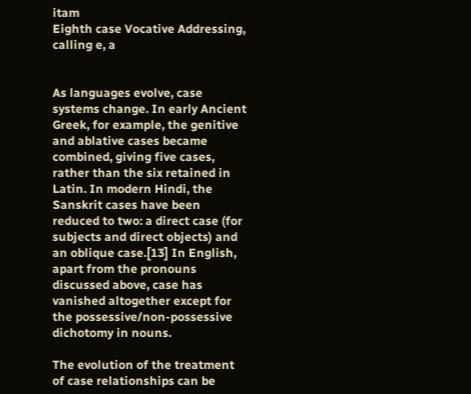itam
Eighth case Vocative Addressing, calling e, a


As languages evolve, case systems change. In early Ancient Greek, for example, the genitive and ablative cases became combined, giving five cases, rather than the six retained in Latin. In modern Hindi, the Sanskrit cases have been reduced to two: a direct case (for subjects and direct objects) and an oblique case.[13] In English, apart from the pronouns discussed above, case has vanished altogether except for the possessive/non-possessive dichotomy in nouns.

The evolution of the treatment of case relationships can be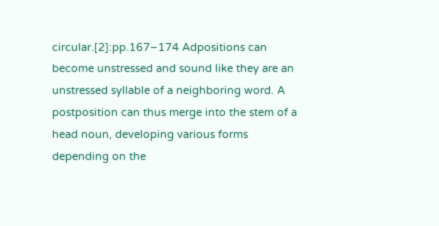circular.[2]:pp.167–174 Adpositions can become unstressed and sound like they are an unstressed syllable of a neighboring word. A postposition can thus merge into the stem of a head noun, developing various forms depending on the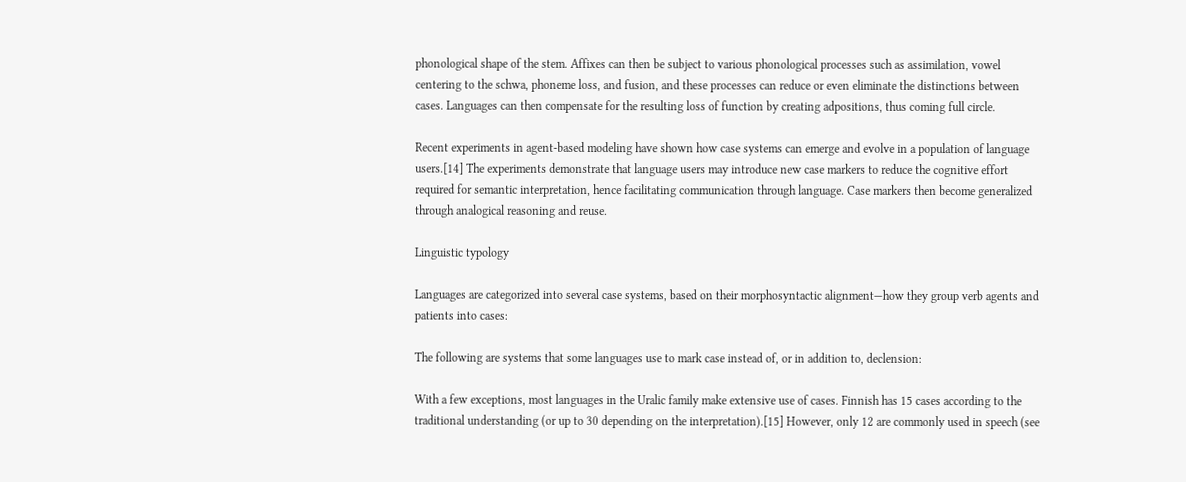phonological shape of the stem. Affixes can then be subject to various phonological processes such as assimilation, vowel centering to the schwa, phoneme loss, and fusion, and these processes can reduce or even eliminate the distinctions between cases. Languages can then compensate for the resulting loss of function by creating adpositions, thus coming full circle.

Recent experiments in agent-based modeling have shown how case systems can emerge and evolve in a population of language users.[14] The experiments demonstrate that language users may introduce new case markers to reduce the cognitive effort required for semantic interpretation, hence facilitating communication through language. Case markers then become generalized through analogical reasoning and reuse.

Linguistic typology

Languages are categorized into several case systems, based on their morphosyntactic alignment—how they group verb agents and patients into cases:

The following are systems that some languages use to mark case instead of, or in addition to, declension:

With a few exceptions, most languages in the Uralic family make extensive use of cases. Finnish has 15 cases according to the traditional understanding (or up to 30 depending on the interpretation).[15] However, only 12 are commonly used in speech (see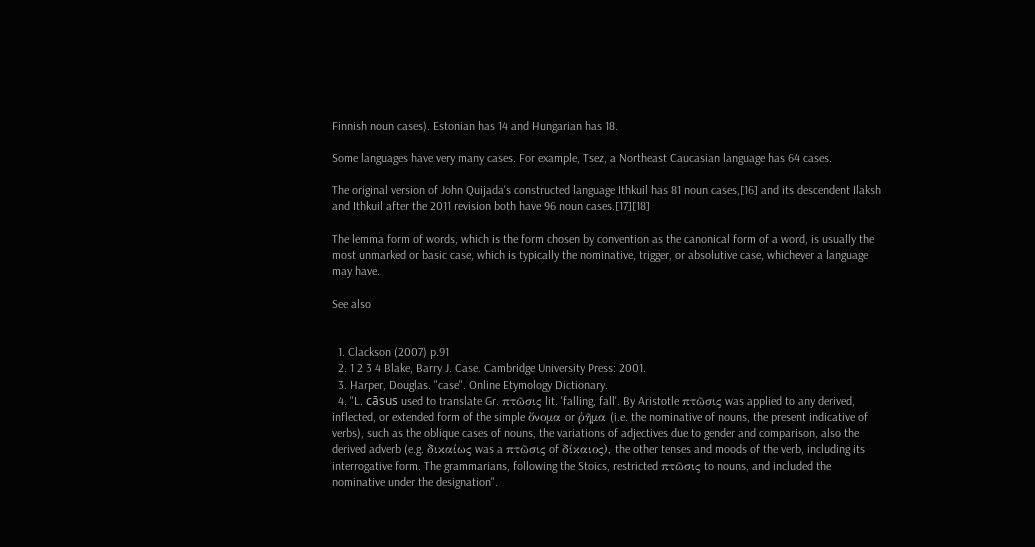Finnish noun cases). Estonian has 14 and Hungarian has 18.

Some languages have very many cases. For example, Tsez, a Northeast Caucasian language has 64 cases.

The original version of John Quijada's constructed language Ithkuil has 81 noun cases,[16] and its descendent Ilaksh and Ithkuil after the 2011 revision both have 96 noun cases.[17][18]

The lemma form of words, which is the form chosen by convention as the canonical form of a word, is usually the most unmarked or basic case, which is typically the nominative, trigger, or absolutive case, whichever a language may have.

See also


  1. Clackson (2007) p.91
  2. 1 2 3 4 Blake, Barry J. Case. Cambridge University Press: 2001.
  3. Harper, Douglas. "case". Online Etymology Dictionary.
  4. "L. cāsus used to translate Gr. πτῶσις lit. 'falling, fall'. By Aristotle πτῶσις was applied to any derived, inflected, or extended form of the simple ὄνομα or ῥῆμα (i.e. the nominative of nouns, the present indicative of verbs), such as the oblique cases of nouns, the variations of adjectives due to gender and comparison, also the derived adverb (e.g. δικαίως was a πτῶσις of δίκαιος), the other tenses and moods of the verb, including its interrogative form. The grammarians, following the Stoics, restricted πτῶσις to nouns, and included the nominative under the designation".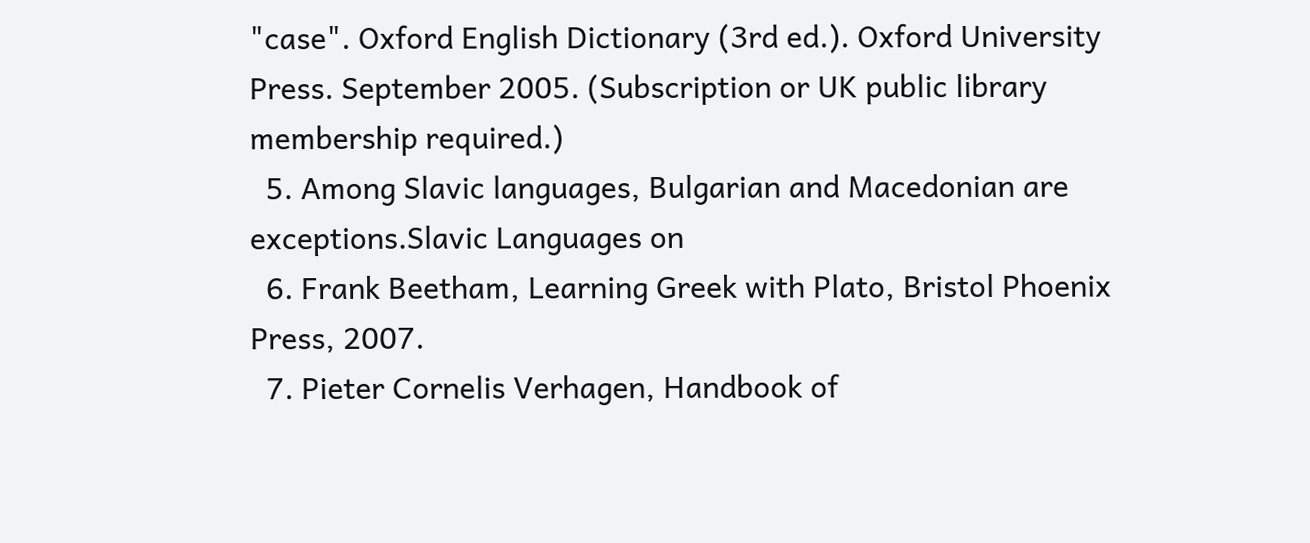"case". Oxford English Dictionary (3rd ed.). Oxford University Press. September 2005. (Subscription or UK public library membership required.)
  5. Among Slavic languages, Bulgarian and Macedonian are exceptions.Slavic Languages on
  6. Frank Beetham, Learning Greek with Plato, Bristol Phoenix Press, 2007.
  7. Pieter Cornelis Verhagen, Handbook of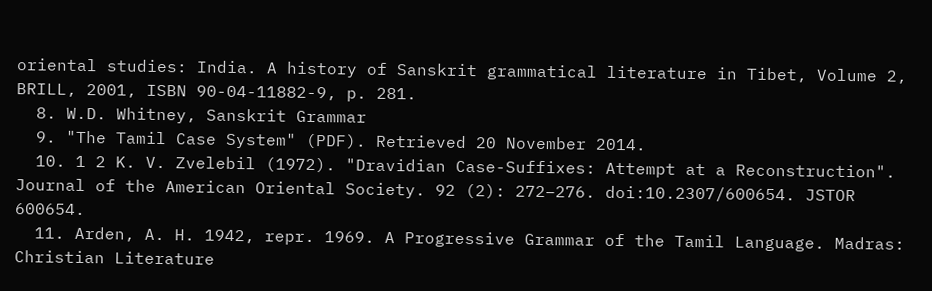oriental studies: India. A history of Sanskrit grammatical literature in Tibet, Volume 2, BRILL, 2001, ISBN 90-04-11882-9, p. 281.
  8. W.D. Whitney, Sanskrit Grammar
  9. "The Tamil Case System" (PDF). Retrieved 20 November 2014.
  10. 1 2 K. V. Zvelebil (1972). "Dravidian Case-Suffixes: Attempt at a Reconstruction". Journal of the American Oriental Society. 92 (2): 272–276. doi:10.2307/600654. JSTOR 600654.
  11. Arden, A. H. 1942, repr. 1969. A Progressive Grammar of the Tamil Language. Madras: Christian Literature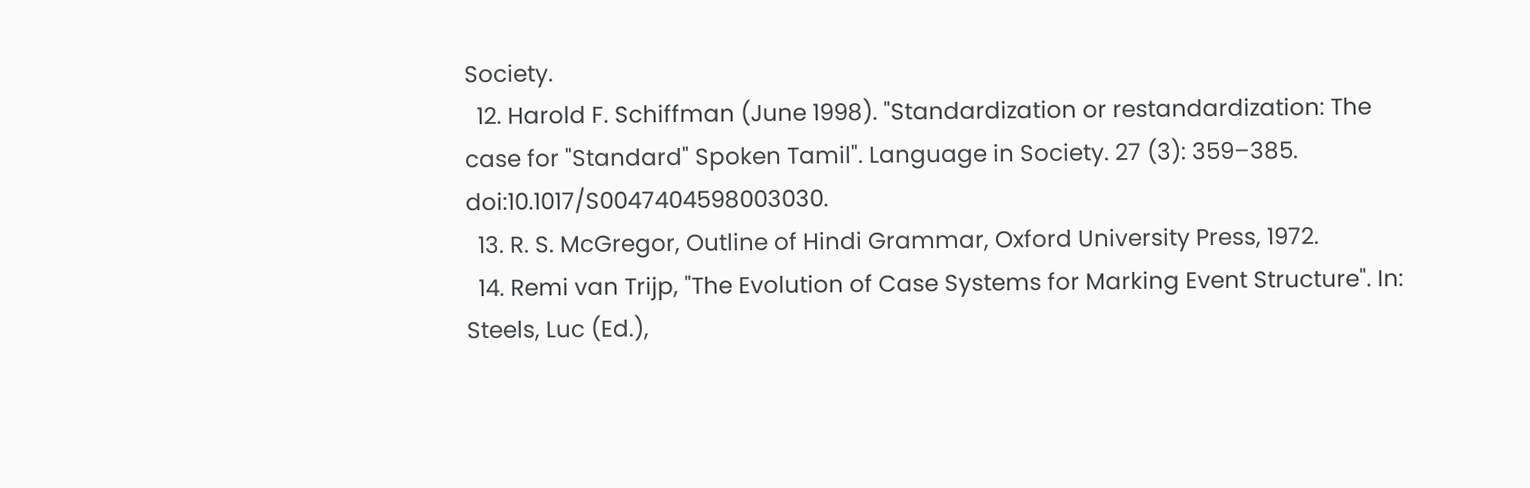Society.
  12. Harold F. Schiffman (June 1998). "Standardization or restandardization: The case for "Standard" Spoken Tamil". Language in Society. 27 (3): 359–385. doi:10.1017/S0047404598003030.
  13. R. S. McGregor, Outline of Hindi Grammar, Oxford University Press, 1972.
  14. Remi van Trijp, "The Evolution of Case Systems for Marking Event Structure". In: Steels, Luc (Ed.),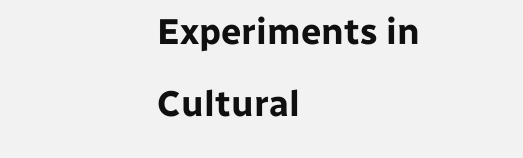Experiments in Cultural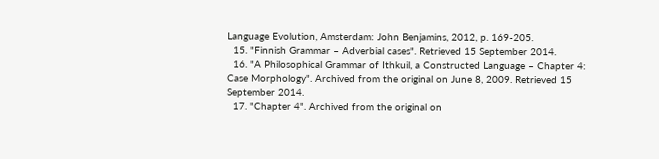Language Evolution, Amsterdam: John Benjamins, 2012, p. 169-205.
  15. "Finnish Grammar – Adverbial cases". Retrieved 15 September 2014.
  16. "A Philosophical Grammar of Ithkuil, a Constructed Language – Chapter 4: Case Morphology". Archived from the original on June 8, 2009. Retrieved 15 September 2014.
  17. "Chapter 4". Archived from the original on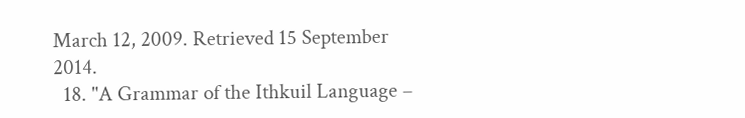March 12, 2009. Retrieved 15 September 2014.
  18. "A Grammar of the Ithkuil Language –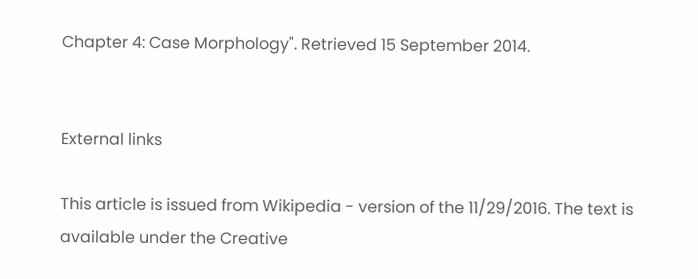Chapter 4: Case Morphology". Retrieved 15 September 2014.


External links

This article is issued from Wikipedia - version of the 11/29/2016. The text is available under the Creative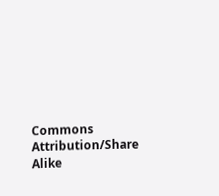Commons Attribution/Share Alike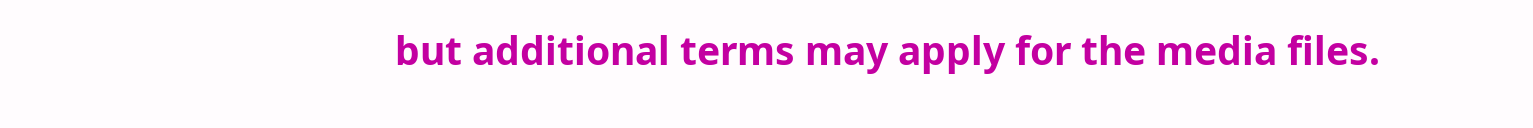but additional terms may apply for the media files.